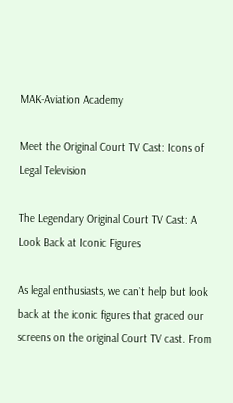MAK-Aviation Academy

Meet the Original Court TV Cast: Icons of Legal Television

The Legendary Original Court TV Cast: A Look Back at Iconic Figures

As legal enthusiasts, we can`t help but look back at the iconic figures that graced our screens on the original Court TV cast. From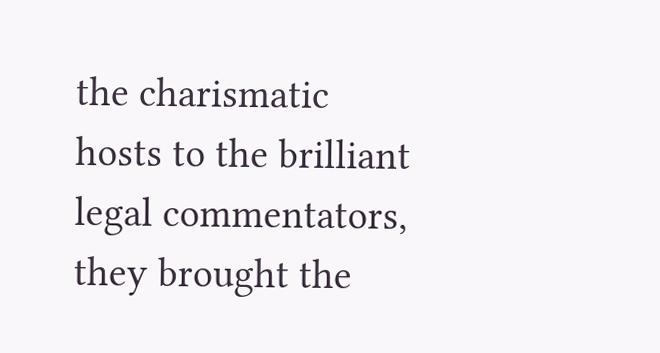the charismatic hosts to the brilliant legal commentators, they brought the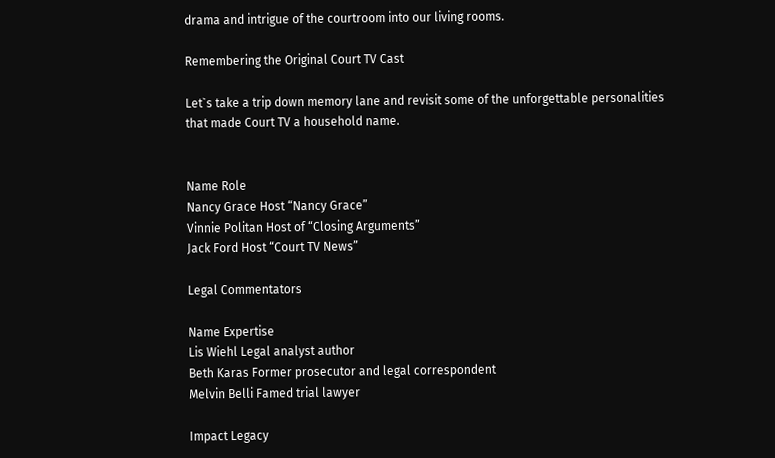drama and intrigue of the courtroom into our living rooms.

Remembering the Original Court TV Cast

Let`s take a trip down memory lane and revisit some of the unforgettable personalities that made Court TV a household name.


Name Role
Nancy Grace Host “Nancy Grace”
Vinnie Politan Host of “Closing Arguments”
Jack Ford Host “Court TV News”

Legal Commentators

Name Expertise
Lis Wiehl Legal analyst author
Beth Karas Former prosecutor and legal correspondent
Melvin Belli Famed trial lawyer

Impact Legacy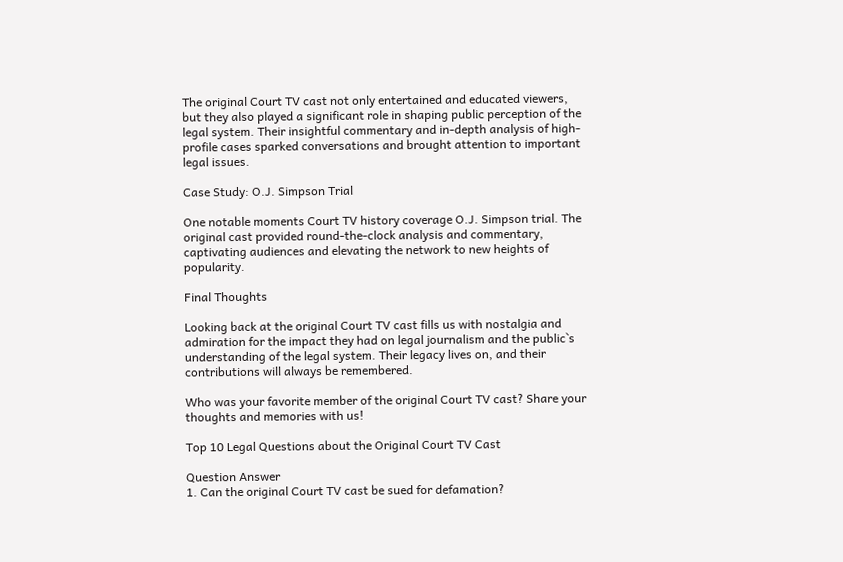The original Court TV cast not only entertained and educated viewers, but they also played a significant role in shaping public perception of the legal system. Their insightful commentary and in-depth analysis of high-profile cases sparked conversations and brought attention to important legal issues.

Case Study: O.J. Simpson Trial

One notable moments Court TV history coverage O.J. Simpson trial. The original cast provided round-the-clock analysis and commentary, captivating audiences and elevating the network to new heights of popularity.

Final Thoughts

Looking back at the original Court TV cast fills us with nostalgia and admiration for the impact they had on legal journalism and the public`s understanding of the legal system. Their legacy lives on, and their contributions will always be remembered.

Who was your favorite member of the original Court TV cast? Share your thoughts and memories with us!

Top 10 Legal Questions about the Original Court TV Cast

Question Answer
1. Can the original Court TV cast be sued for defamation?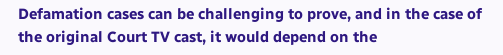Defamation cases can be challenging to prove, and in the case of the original Court TV cast, it would depend on the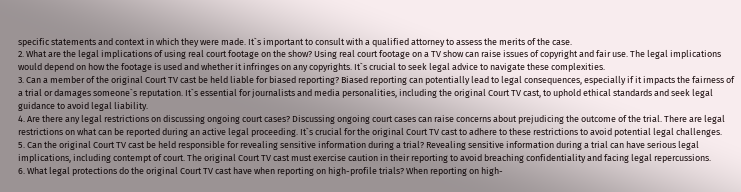specific statements and context in which they were made. It`s important to consult with a qualified attorney to assess the merits of the case.
2. What are the legal implications of using real court footage on the show? Using real court footage on a TV show can raise issues of copyright and fair use. The legal implications would depend on how the footage is used and whether it infringes on any copyrights. It`s crucial to seek legal advice to navigate these complexities.
3. Can a member of the original Court TV cast be held liable for biased reporting? Biased reporting can potentially lead to legal consequences, especially if it impacts the fairness of a trial or damages someone`s reputation. It`s essential for journalists and media personalities, including the original Court TV cast, to uphold ethical standards and seek legal guidance to avoid legal liability.
4. Are there any legal restrictions on discussing ongoing court cases? Discussing ongoing court cases can raise concerns about prejudicing the outcome of the trial. There are legal restrictions on what can be reported during an active legal proceeding. It`s crucial for the original Court TV cast to adhere to these restrictions to avoid potential legal challenges.
5. Can the original Court TV cast be held responsible for revealing sensitive information during a trial? Revealing sensitive information during a trial can have serious legal implications, including contempt of court. The original Court TV cast must exercise caution in their reporting to avoid breaching confidentiality and facing legal repercussions.
6. What legal protections do the original Court TV cast have when reporting on high-profile trials? When reporting on high-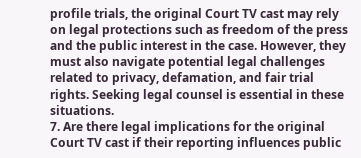profile trials, the original Court TV cast may rely on legal protections such as freedom of the press and the public interest in the case. However, they must also navigate potential legal challenges related to privacy, defamation, and fair trial rights. Seeking legal counsel is essential in these situations.
7. Are there legal implications for the original Court TV cast if their reporting influences public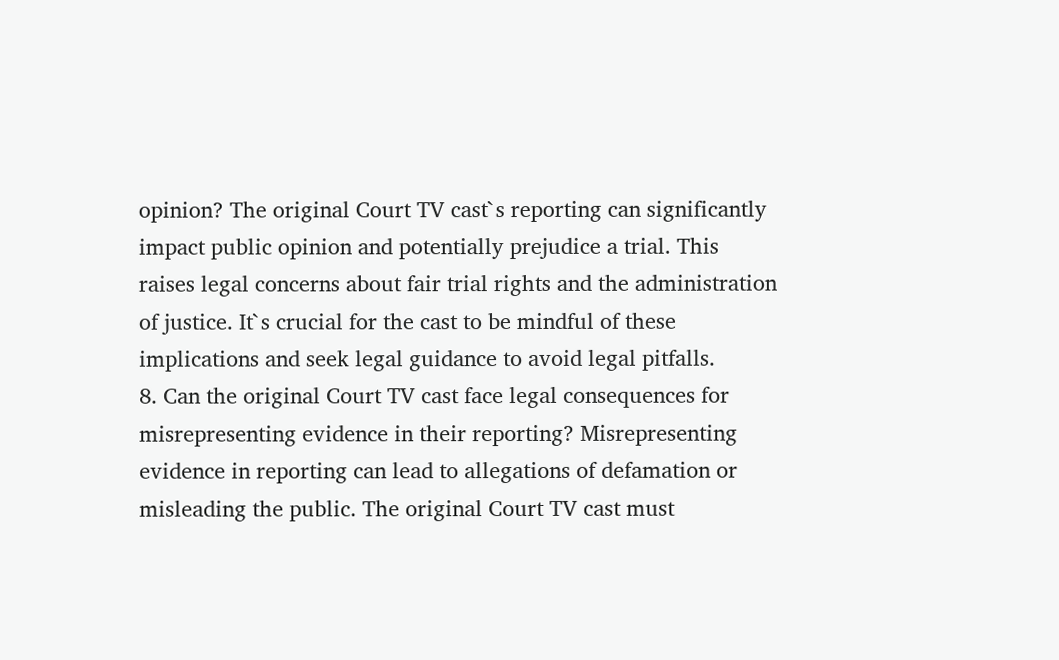opinion? The original Court TV cast`s reporting can significantly impact public opinion and potentially prejudice a trial. This raises legal concerns about fair trial rights and the administration of justice. It`s crucial for the cast to be mindful of these implications and seek legal guidance to avoid legal pitfalls.
8. Can the original Court TV cast face legal consequences for misrepresenting evidence in their reporting? Misrepresenting evidence in reporting can lead to allegations of defamation or misleading the public. The original Court TV cast must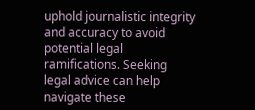uphold journalistic integrity and accuracy to avoid potential legal ramifications. Seeking legal advice can help navigate these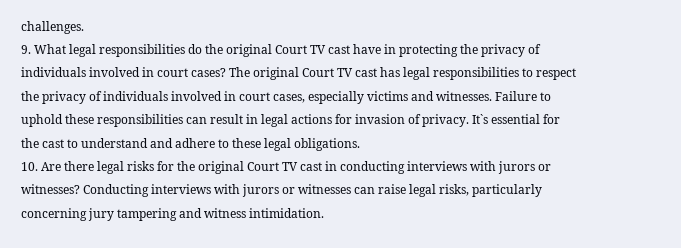challenges.
9. What legal responsibilities do the original Court TV cast have in protecting the privacy of individuals involved in court cases? The original Court TV cast has legal responsibilities to respect the privacy of individuals involved in court cases, especially victims and witnesses. Failure to uphold these responsibilities can result in legal actions for invasion of privacy. It`s essential for the cast to understand and adhere to these legal obligations.
10. Are there legal risks for the original Court TV cast in conducting interviews with jurors or witnesses? Conducting interviews with jurors or witnesses can raise legal risks, particularly concerning jury tampering and witness intimidation.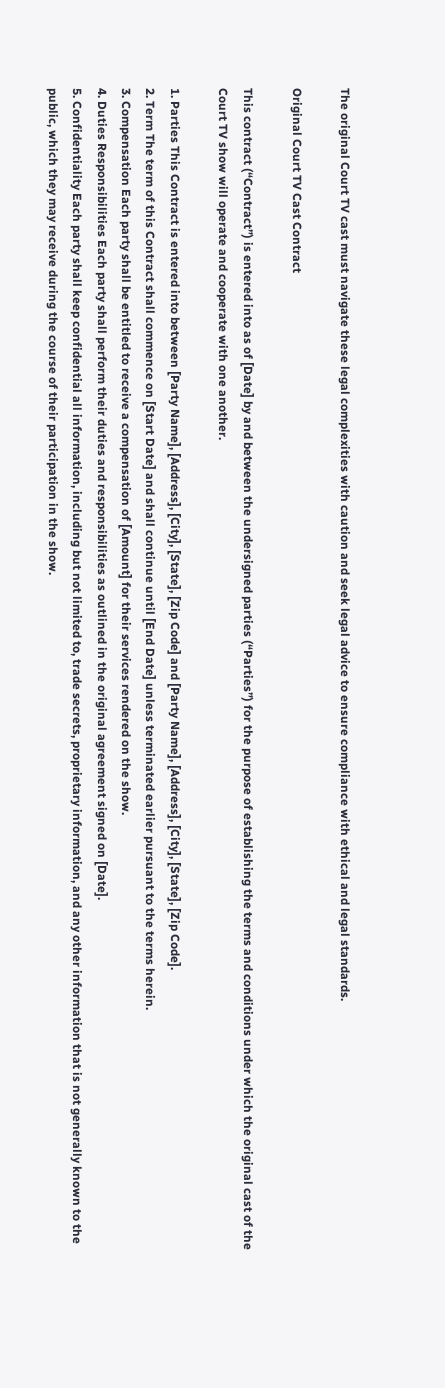The original Court TV cast must navigate these legal complexities with caution and seek legal advice to ensure compliance with ethical and legal standards.

Original Court TV Cast Contract

This contract (“Contract”) is entered into as of [Date] by and between the undersigned parties (“Parties”) for the purpose of establishing the terms and conditions under which the original cast of the Court TV show will operate and cooperate with one another.

1. Parties This Contract is entered into between [Party Name], [Address], [City], [State], [Zip Code] and [Party Name], [Address], [City], [State], [Zip Code].
2. Term The term of this Contract shall commence on [Start Date] and shall continue until [End Date] unless terminated earlier pursuant to the terms herein.
3. Compensation Each party shall be entitled to receive a compensation of [Amount] for their services rendered on the show.
4. Duties Responsibilities Each party shall perform their duties and responsibilities as outlined in the original agreement signed on [Date].
5. Confidentiality Each party shall keep confidential all information, including but not limited to, trade secrets, proprietary information, and any other information that is not generally known to the public, which they may receive during the course of their participation in the show.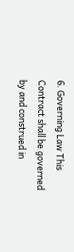6. Governing Law This Contract shall be governed by and construed in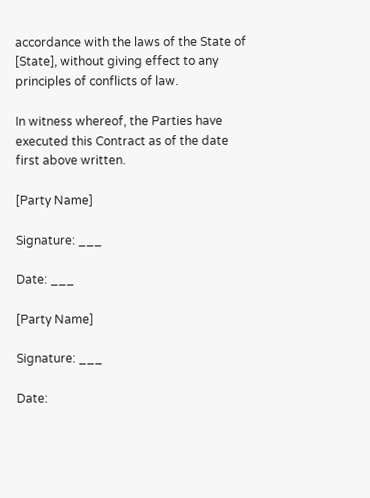accordance with the laws of the State of [State], without giving effect to any principles of conflicts of law.

In witness whereof, the Parties have executed this Contract as of the date first above written.

[Party Name]

Signature: ___

Date: ___

[Party Name]

Signature: ___

Date: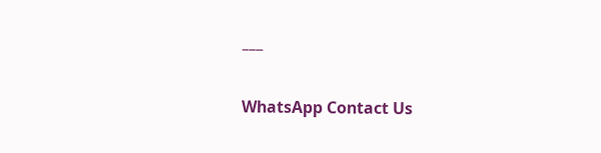___

WhatsApp Contact Us